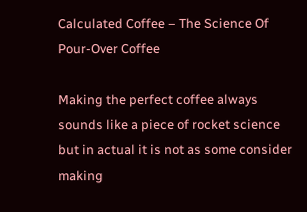Calculated Coffee – The Science Of Pour-Over Coffee

Making the perfect coffee always sounds like a piece of rocket science but in actual it is not as some consider making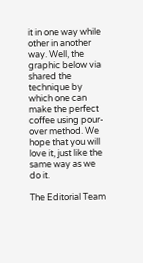it in one way while other in another way. Well, the graphic below via shared the technique by which one can make the perfect coffee using pour-over method. We hope that you will love it, just like the same way as we do it.

The Editorial Team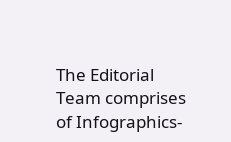The Editorial Team comprises of Infographics-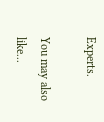Experts.

You may also like...